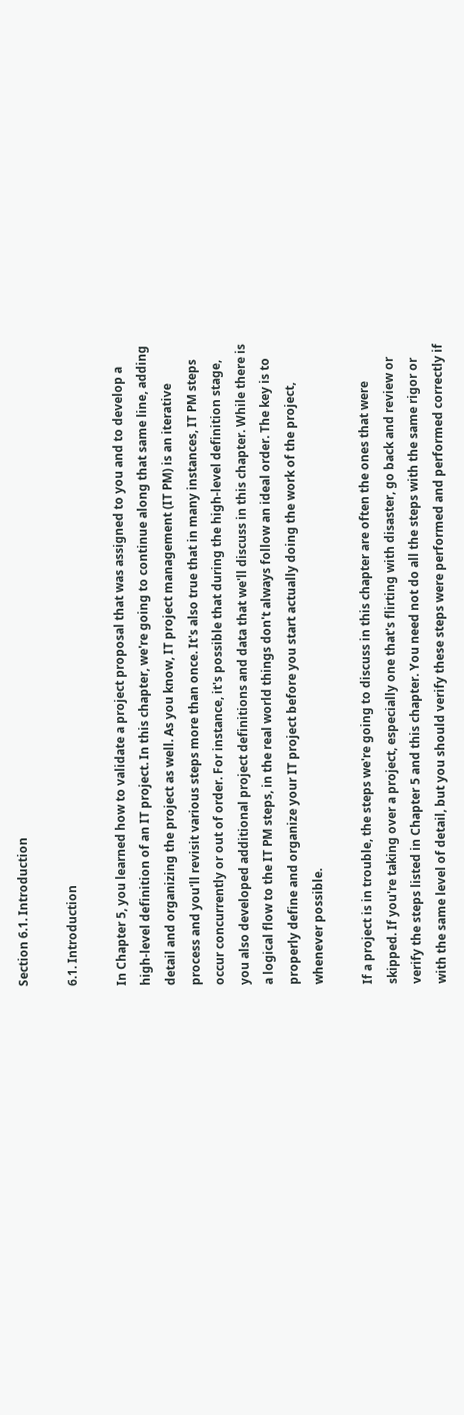Section 6.1. Introduction

6.1. Introduction

In Chapter 5, you learned how to validate a project proposal that was assigned to you and to develop a high-level definition of an IT project. In this chapter, we're going to continue along that same line, adding detail and organizing the project as well. As you know, IT project management (IT PM) is an iterative process and you'll revisit various steps more than once. It's also true that in many instances, IT PM steps occur concurrently or out of order. For instance, it's possible that during the high-level definition stage, you also developed additional project definitions and data that we'll discuss in this chapter. While there is a logical flow to the IT PM steps, in the real world things don't always follow an ideal order. The key is to properly define and organize your IT project before you start actually doing the work of the project, whenever possible.

If a project is in trouble, the steps we're going to discuss in this chapter are often the ones that were skipped. If you're taking over a project, especially one that's flirting with disaster, go back and review or verify the steps listed in Chapter 5 and this chapter. You need not do all the steps with the same rigor or with the same level of detail, but you should verify these steps were performed and performed correctly if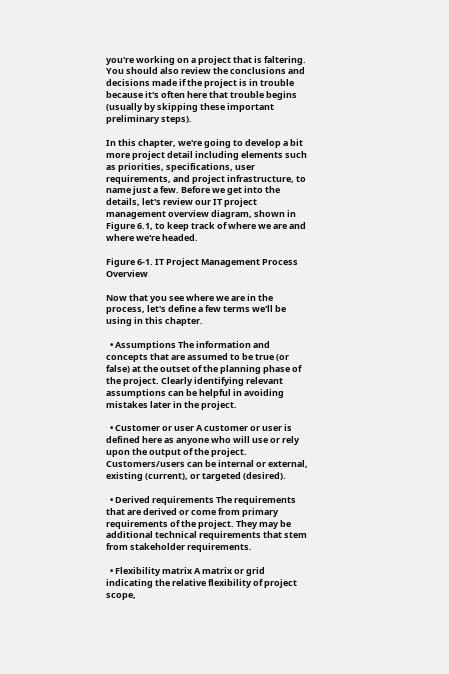you're working on a project that is faltering. You should also review the conclusions and decisions made if the project is in trouble because it's often here that trouble begins (usually by skipping these important preliminary steps).

In this chapter, we're going to develop a bit more project detail including elements such as priorities, specifications, user requirements, and project infrastructure, to name just a few. Before we get into the details, let's review our IT project management overview diagram, shown in Figure 6.1, to keep track of where we are and where we're headed.

Figure 6-1. IT Project Management Process Overview

Now that you see where we are in the process, let's define a few terms we'll be using in this chapter.

  • Assumptions The information and concepts that are assumed to be true (or false) at the outset of the planning phase of the project. Clearly identifying relevant assumptions can be helpful in avoiding mistakes later in the project.

  • Customer or user A customer or user is defined here as anyone who will use or rely upon the output of the project. Customers/users can be internal or external, existing (current), or targeted (desired).

  • Derived requirements The requirements that are derived or come from primary requirements of the project. They may be additional technical requirements that stem from stakeholder requirements.

  • Flexibility matrix A matrix or grid indicating the relative flexibility of project scope,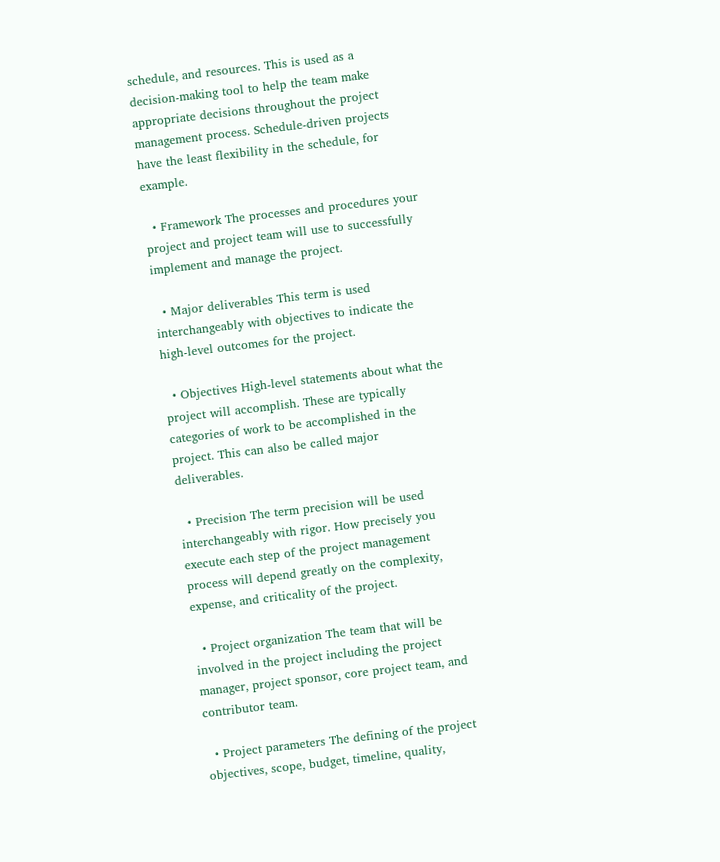schedule, and resources. This is used as a decision-making tool to help the team make appropriate decisions throughout the project management process. Schedule-driven projects have the least flexibility in the schedule, for example.

  • Framework The processes and procedures your project and project team will use to successfully implement and manage the project.

  • Major deliverables This term is used interchangeably with objectives to indicate the high-level outcomes for the project.

  • Objectives High-level statements about what the project will accomplish. These are typically categories of work to be accomplished in the project. This can also be called major deliverables.

  • Precision The term precision will be used interchangeably with rigor. How precisely you execute each step of the project management process will depend greatly on the complexity, expense, and criticality of the project.

  • Project organization The team that will be involved in the project including the project manager, project sponsor, core project team, and contributor team.

  • Project parameters The defining of the project objectives, scope, budget, timeline, quality,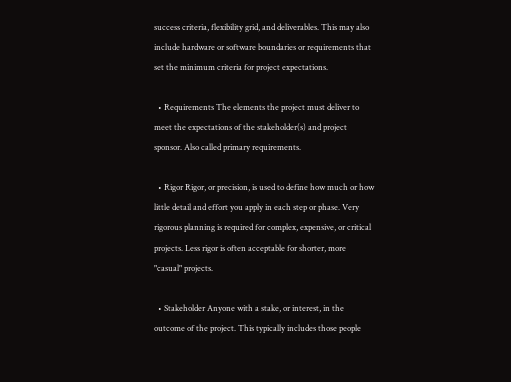success criteria, flexibility grid, and deliverables. This may also include hardware or software boundaries or requirements that set the minimum criteria for project expectations.

  • Requirements The elements the project must deliver to meet the expectations of the stakeholder(s) and project sponsor. Also called primary requirements.

  • Rigor Rigor, or precision, is used to define how much or how little detail and effort you apply in each step or phase. Very rigorous planning is required for complex, expensive, or critical projects. Less rigor is often acceptable for shorter, more "casual" projects.

  • Stakeholder Anyone with a stake, or interest, in the outcome of the project. This typically includes those people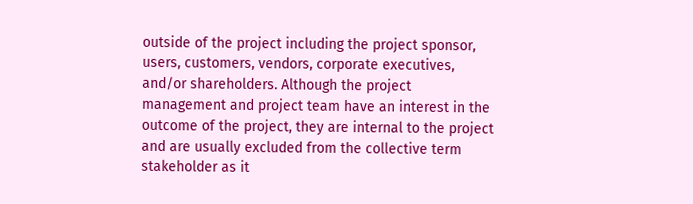outside of the project including the project sponsor, users, customers, vendors, corporate executives, and/or shareholders. Although the project management and project team have an interest in the outcome of the project, they are internal to the project and are usually excluded from the collective term stakeholder as it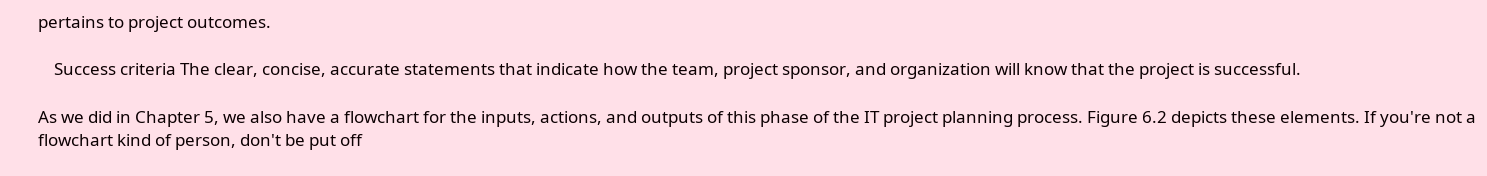pertains to project outcomes.

    Success criteria The clear, concise, accurate statements that indicate how the team, project sponsor, and organization will know that the project is successful.

As we did in Chapter 5, we also have a flowchart for the inputs, actions, and outputs of this phase of the IT project planning process. Figure 6.2 depicts these elements. If you're not a flowchart kind of person, don't be put off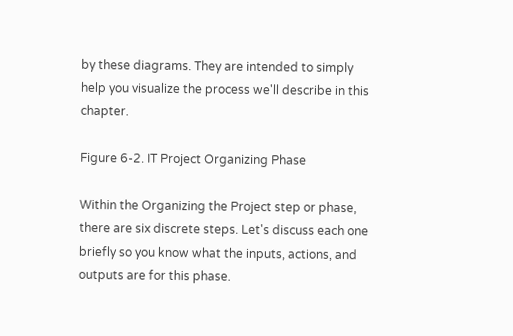by these diagrams. They are intended to simply help you visualize the process we'll describe in this chapter.

Figure 6-2. IT Project Organizing Phase

Within the Organizing the Project step or phase, there are six discrete steps. Let's discuss each one briefly so you know what the inputs, actions, and outputs are for this phase.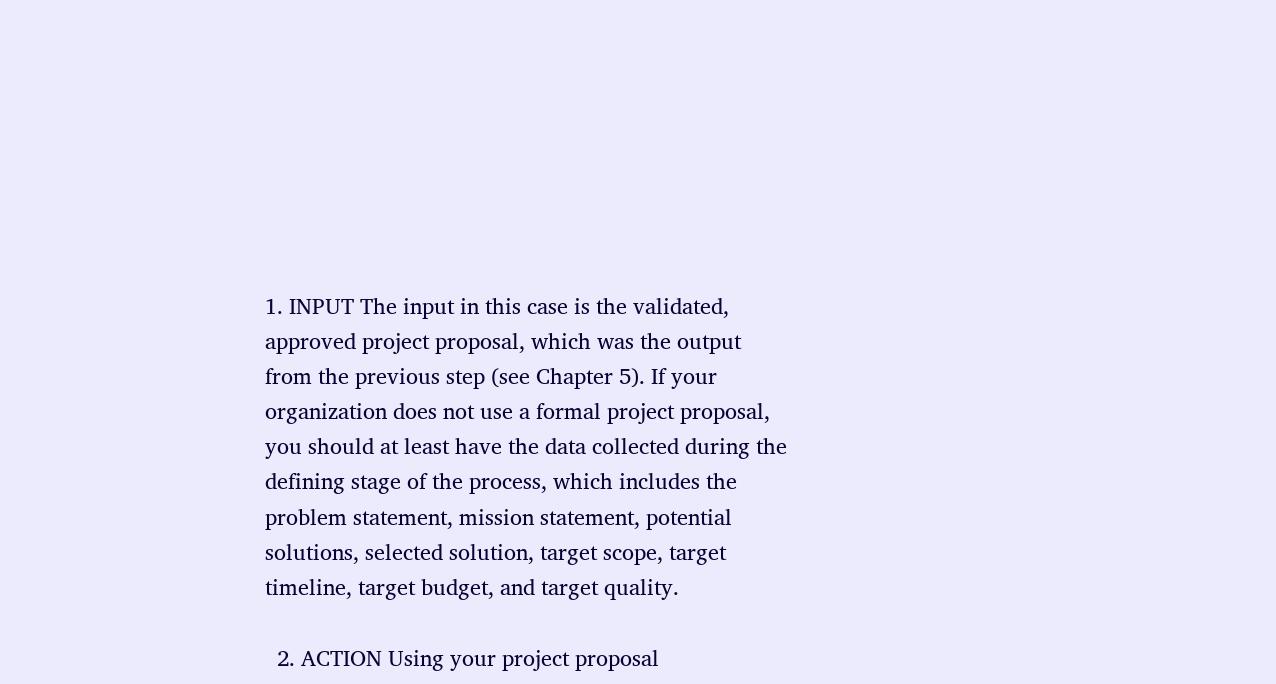1. INPUT The input in this case is the validated, approved project proposal, which was the output from the previous step (see Chapter 5). If your organization does not use a formal project proposal, you should at least have the data collected during the defining stage of the process, which includes the problem statement, mission statement, potential solutions, selected solution, target scope, target timeline, target budget, and target quality.

  2. ACTION Using your project proposal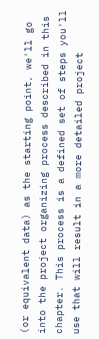(or equivalent data) as the starting point, we'll go into the project organizing process described in this chapter. This process is a defined set of steps you'll use that will result in a more detailed project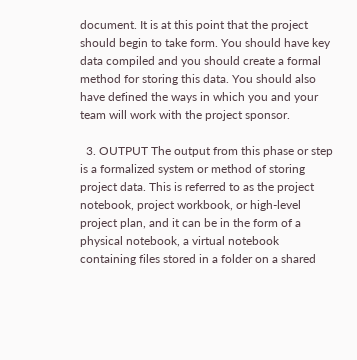document. It is at this point that the project should begin to take form. You should have key data compiled and you should create a formal method for storing this data. You should also have defined the ways in which you and your team will work with the project sponsor.

  3. OUTPUT The output from this phase or step is a formalized system or method of storing project data. This is referred to as the project notebook, project workbook, or high-level project plan, and it can be in the form of a physical notebook, a virtual notebook containing files stored in a folder on a shared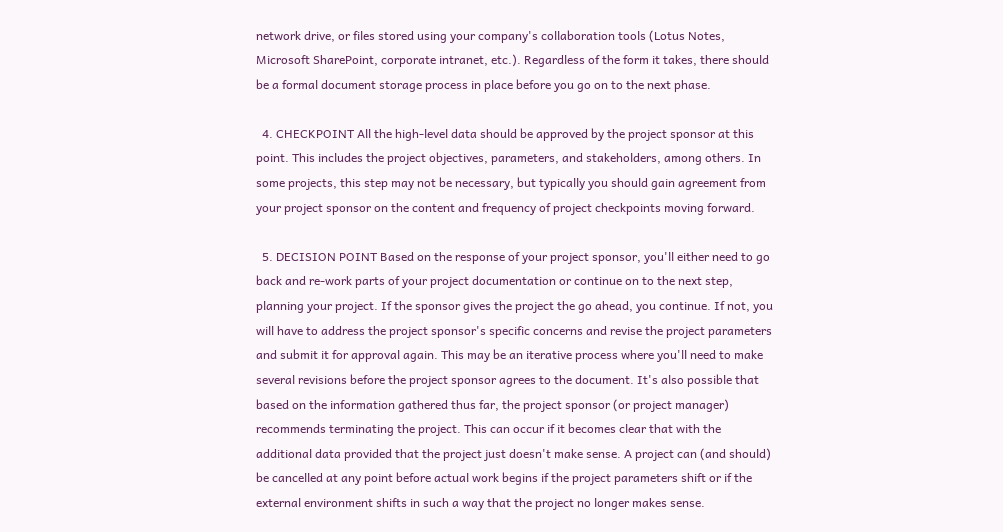network drive, or files stored using your company's collaboration tools (Lotus Notes, Microsoft SharePoint, corporate intranet, etc.). Regardless of the form it takes, there should be a formal document storage process in place before you go on to the next phase.

  4. CHECKPOINT All the high-level data should be approved by the project sponsor at this point. This includes the project objectives, parameters, and stakeholders, among others. In some projects, this step may not be necessary, but typically you should gain agreement from your project sponsor on the content and frequency of project checkpoints moving forward.

  5. DECISION POINT Based on the response of your project sponsor, you'll either need to go back and re-work parts of your project documentation or continue on to the next step, planning your project. If the sponsor gives the project the go ahead, you continue. If not, you will have to address the project sponsor's specific concerns and revise the project parameters and submit it for approval again. This may be an iterative process where you'll need to make several revisions before the project sponsor agrees to the document. It's also possible that based on the information gathered thus far, the project sponsor (or project manager) recommends terminating the project. This can occur if it becomes clear that with the additional data provided that the project just doesn't make sense. A project can (and should) be cancelled at any point before actual work begins if the project parameters shift or if the external environment shifts in such a way that the project no longer makes sense.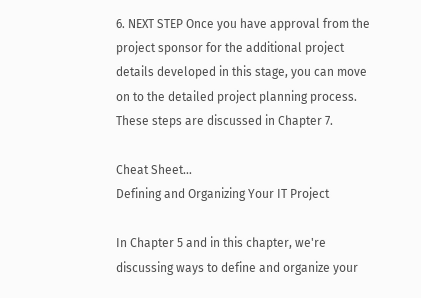6. NEXT STEP Once you have approval from the project sponsor for the additional project details developed in this stage, you can move on to the detailed project planning process. These steps are discussed in Chapter 7.

Cheat Sheet…
Defining and Organizing Your IT Project

In Chapter 5 and in this chapter, we're discussing ways to define and organize your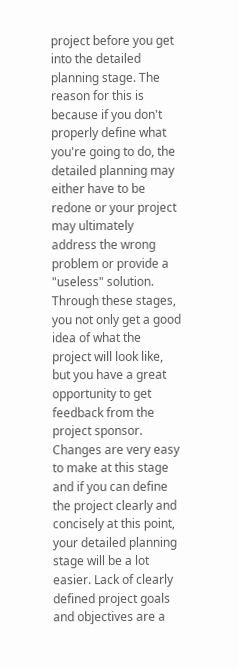project before you get into the detailed planning stage. The reason for this is because if you don't properly define what you're going to do, the detailed planning may either have to be redone or your project may ultimately address the wrong problem or provide a "useless" solution. Through these stages, you not only get a good idea of what the project will look like, but you have a great opportunity to get feedback from the project sponsor. Changes are very easy to make at this stage and if you can define the project clearly and concisely at this point, your detailed planning stage will be a lot easier. Lack of clearly defined project goals and objectives are a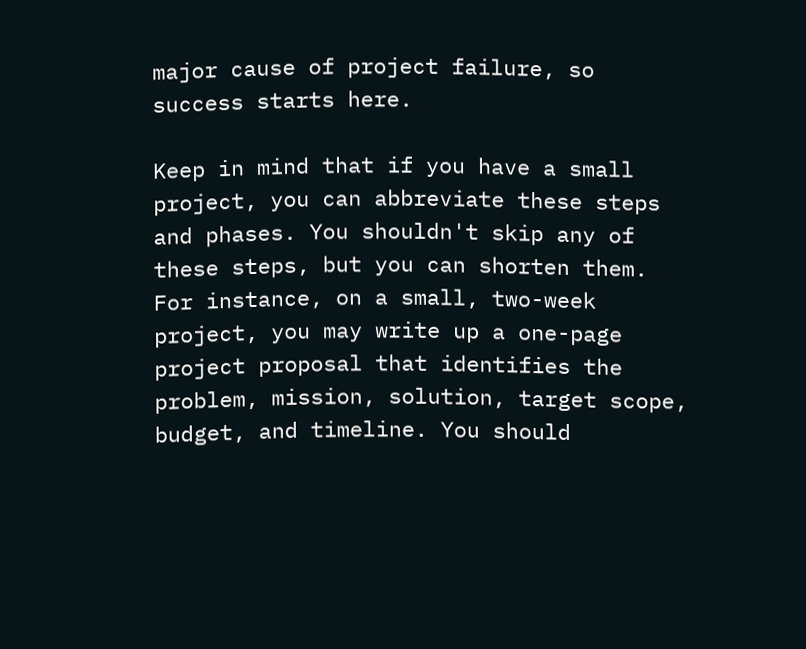major cause of project failure, so success starts here.

Keep in mind that if you have a small project, you can abbreviate these steps and phases. You shouldn't skip any of these steps, but you can shorten them. For instance, on a small, two-week project, you may write up a one-page project proposal that identifies the problem, mission, solution, target scope, budget, and timeline. You should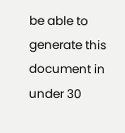be able to generate this document in under 30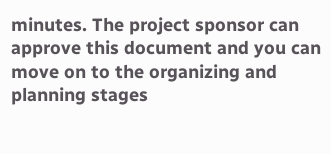minutes. The project sponsor can approve this document and you can move on to the organizing and planning stages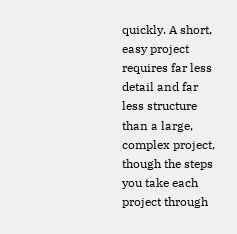quickly. A short, easy project requires far less detail and far less structure than a large, complex project, though the steps you take each project through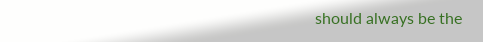should always be the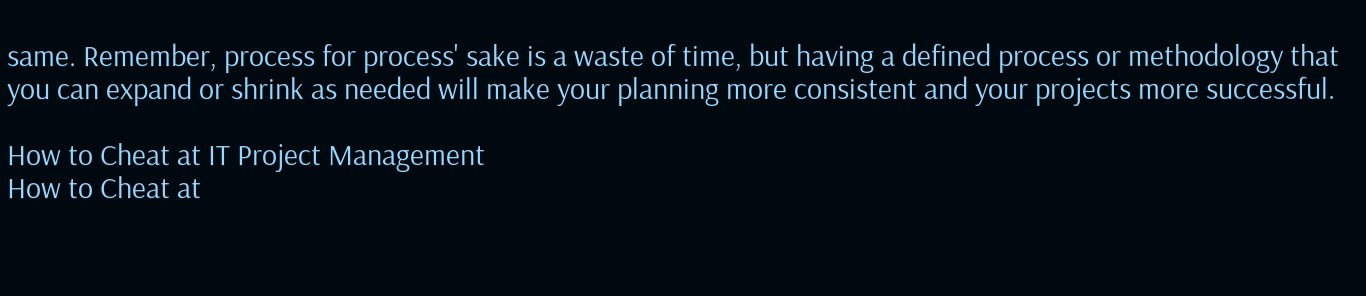same. Remember, process for process' sake is a waste of time, but having a defined process or methodology that you can expand or shrink as needed will make your planning more consistent and your projects more successful.

How to Cheat at IT Project Management
How to Cheat at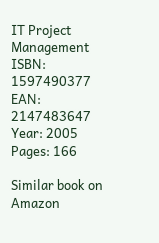IT Project Management
ISBN: 1597490377
EAN: 2147483647
Year: 2005
Pages: 166

Similar book on Amazon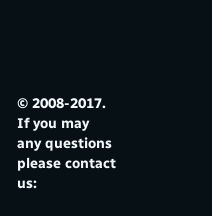© 2008-2017.
If you may any questions please contact us: